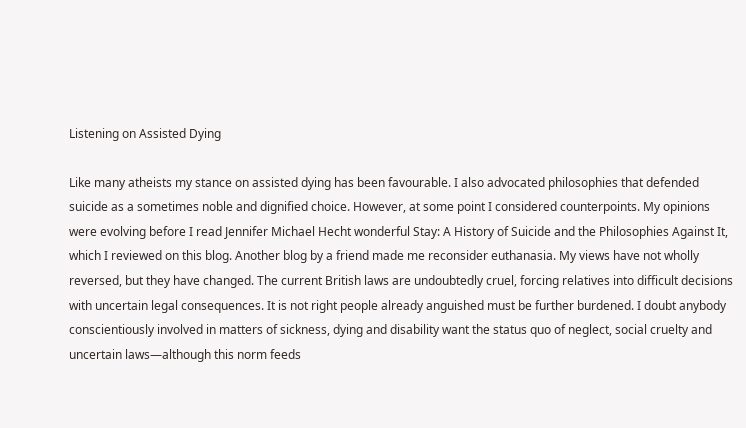Listening on Assisted Dying

Like many atheists my stance on assisted dying has been favourable. I also advocated philosophies that defended suicide as a sometimes noble and dignified choice. However, at some point I considered counterpoints. My opinions were evolving before I read Jennifer Michael Hecht wonderful Stay: A History of Suicide and the Philosophies Against It, which I reviewed on this blog. Another blog by a friend made me reconsider euthanasia. My views have not wholly reversed, but they have changed. The current British laws are undoubtedly cruel, forcing relatives into difficult decisions with uncertain legal consequences. It is not right people already anguished must be further burdened. I doubt anybody conscientiously involved in matters of sickness, dying and disability want the status quo of neglect, social cruelty and uncertain laws—although this norm feeds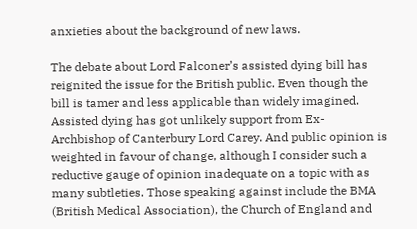anxieties about the background of new laws.

The debate about Lord Falconer’s assisted dying bill has reignited the issue for the British public. Even though the bill is tamer and less applicable than widely imagined. Assisted dying has got unlikely support from Ex-Archbishop of Canterbury Lord Carey. And public opinion is weighted in favour of change, although I consider such a reductive gauge of opinion inadequate on a topic with as many subtleties. Those speaking against include the BMA (British Medical Association), the Church of England and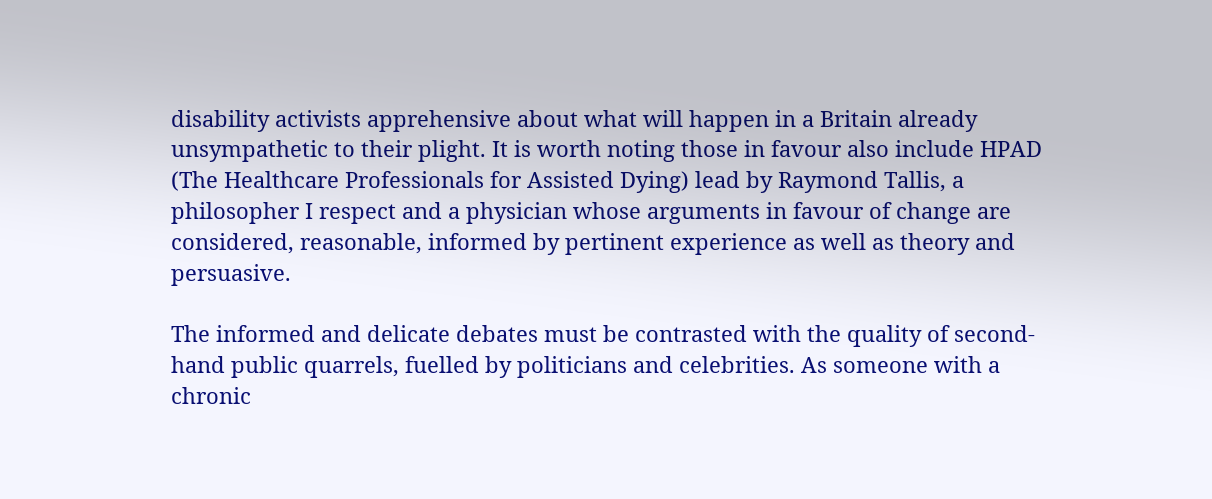disability activists apprehensive about what will happen in a Britain already unsympathetic to their plight. It is worth noting those in favour also include HPAD (The Healthcare Professionals for Assisted Dying) lead by Raymond Tallis, a philosopher I respect and a physician whose arguments in favour of change are considered, reasonable, informed by pertinent experience as well as theory and persuasive.

The informed and delicate debates must be contrasted with the quality of second-hand public quarrels, fuelled by politicians and celebrities. As someone with a chronic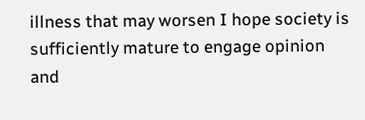illness that may worsen I hope society is sufficiently mature to engage opinion and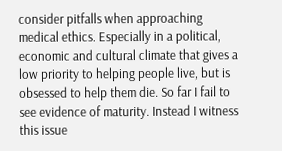consider pitfalls when approaching medical ethics. Especially in a political, economic and cultural climate that gives a low priority to helping people live, but is obsessed to help them die. So far I fail to see evidence of maturity. Instead I witness this issue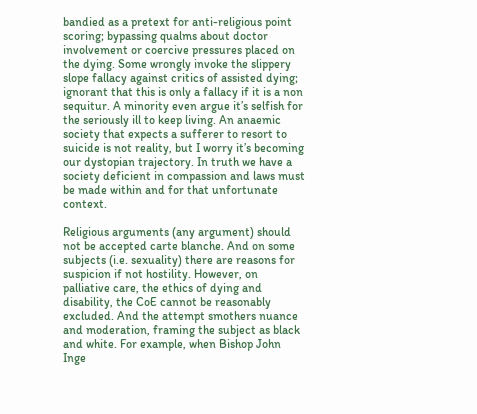bandied as a pretext for anti-religious point scoring; bypassing qualms about doctor involvement or coercive pressures placed on the dying. Some wrongly invoke the slippery slope fallacy against critics of assisted dying; ignorant that this is only a fallacy if it is a non sequitur. A minority even argue it’s selfish for the seriously ill to keep living. An anaemic society that expects a sufferer to resort to suicide is not reality, but I worry it’s becoming our dystopian trajectory. In truth we have a society deficient in compassion and laws must be made within and for that unfortunate context.

Religious arguments (any argument) should not be accepted carte blanche. And on some subjects (i.e. sexuality) there are reasons for suspicion if not hostility. However, on palliative care, the ethics of dying and disability, the CoE cannot be reasonably excluded. And the attempt smothers nuance and moderation, framing the subject as black and white. For example, when Bishop John Inge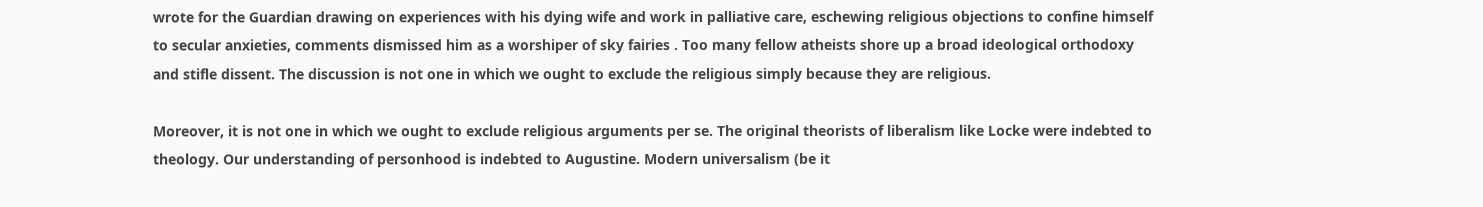wrote for the Guardian drawing on experiences with his dying wife and work in palliative care, eschewing religious objections to confine himself to secular anxieties, comments dismissed him as a worshiper of sky fairies . Too many fellow atheists shore up a broad ideological orthodoxy and stifle dissent. The discussion is not one in which we ought to exclude the religious simply because they are religious.

Moreover, it is not one in which we ought to exclude religious arguments per se. The original theorists of liberalism like Locke were indebted to theology. Our understanding of personhood is indebted to Augustine. Modern universalism (be it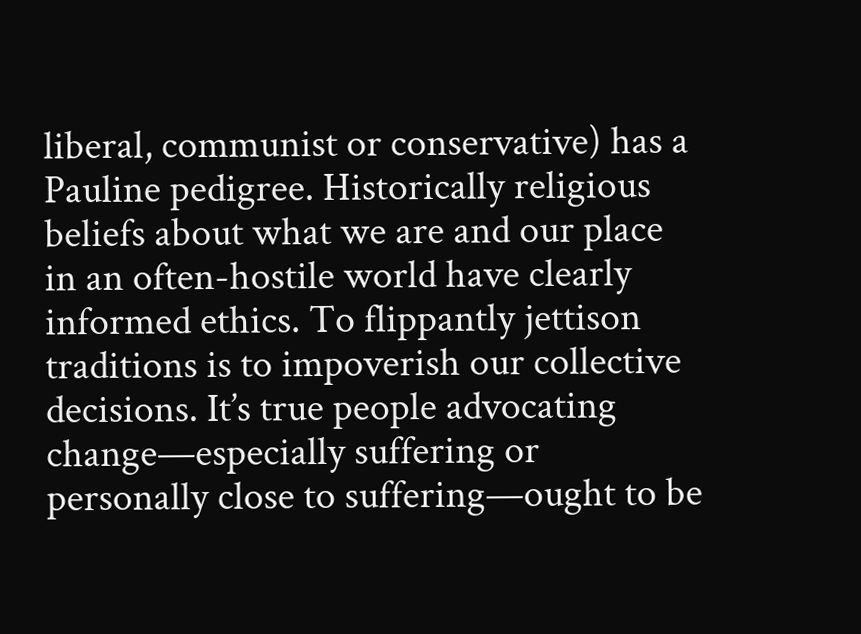liberal, communist or conservative) has a Pauline pedigree. Historically religious beliefs about what we are and our place in an often-hostile world have clearly informed ethics. To flippantly jettison traditions is to impoverish our collective decisions. It’s true people advocating change—especially suffering or personally close to suffering—ought to be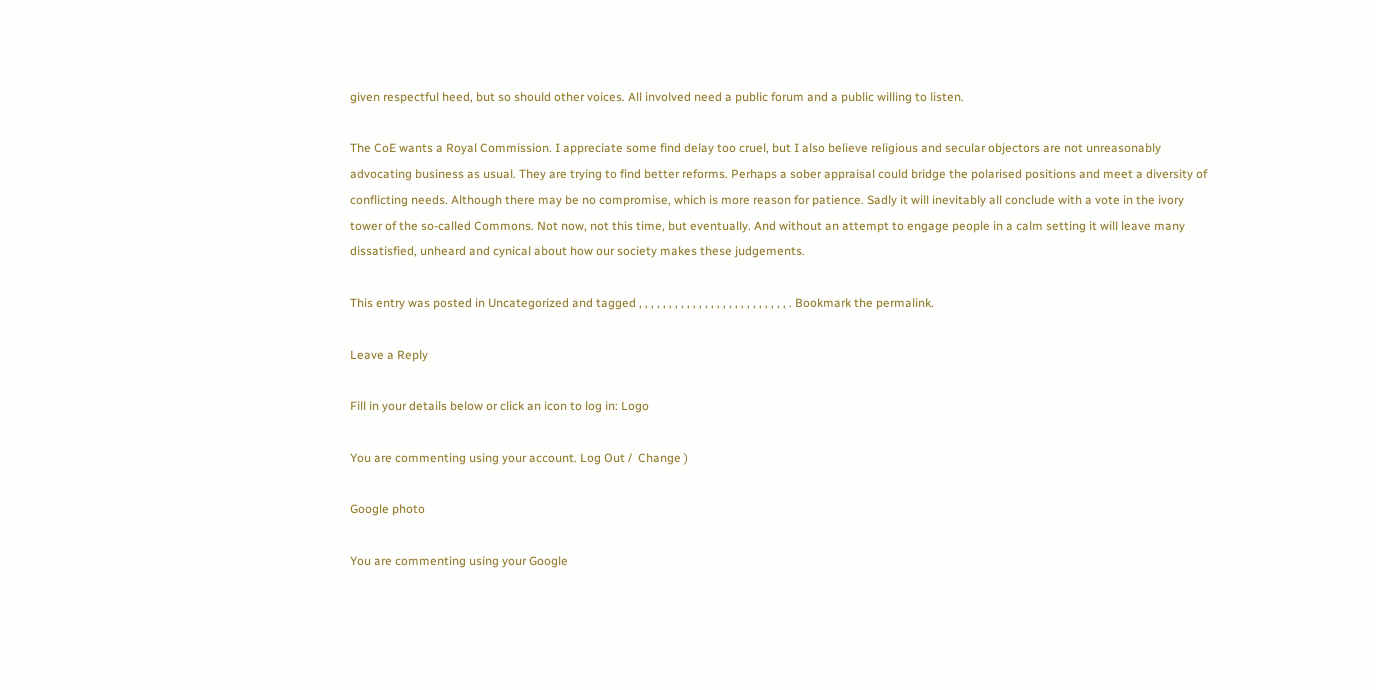given respectful heed, but so should other voices. All involved need a public forum and a public willing to listen.

The CoE wants a Royal Commission. I appreciate some find delay too cruel, but I also believe religious and secular objectors are not unreasonably advocating business as usual. They are trying to find better reforms. Perhaps a sober appraisal could bridge the polarised positions and meet a diversity of conflicting needs. Although there may be no compromise, which is more reason for patience. Sadly it will inevitably all conclude with a vote in the ivory tower of the so-called Commons. Not now, not this time, but eventually. And without an attempt to engage people in a calm setting it will leave many dissatisfied, unheard and cynical about how our society makes these judgements.

This entry was posted in Uncategorized and tagged , , , , , , , , , , , , , , , , , , , , , , , , , . Bookmark the permalink.

Leave a Reply

Fill in your details below or click an icon to log in: Logo

You are commenting using your account. Log Out /  Change )

Google photo

You are commenting using your Google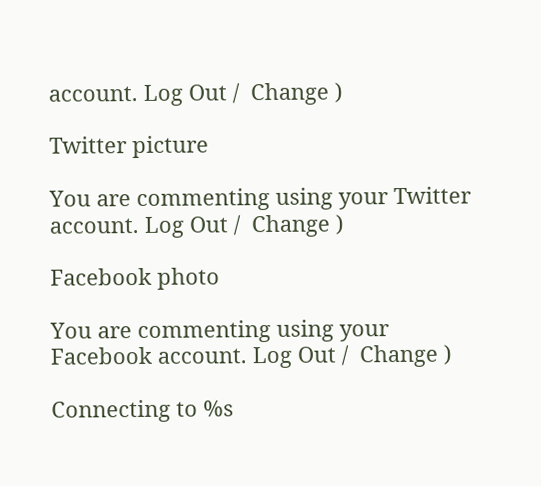account. Log Out /  Change )

Twitter picture

You are commenting using your Twitter account. Log Out /  Change )

Facebook photo

You are commenting using your Facebook account. Log Out /  Change )

Connecting to %s